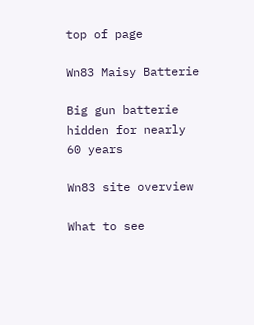top of page

Wn83 Maisy Batterie

Big gun batterie hidden for nearly 60 years

Wn83 site overview

What to see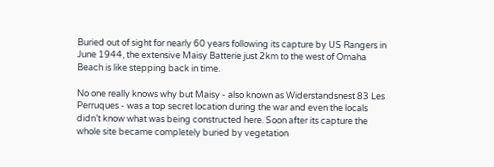Buried out of sight for nearly 60 years following its capture by US Rangers in June 1944, the extensive Maisy Batterie just 2km to the west of Omaha Beach is like stepping back in time.

No one really knows why but Maisy - also known as Widerstandsnest 83 Les Perruques - was a top secret location during the war and even the locals didn’t know what was being constructed here. Soon after its capture the whole site became completely buried by vegetation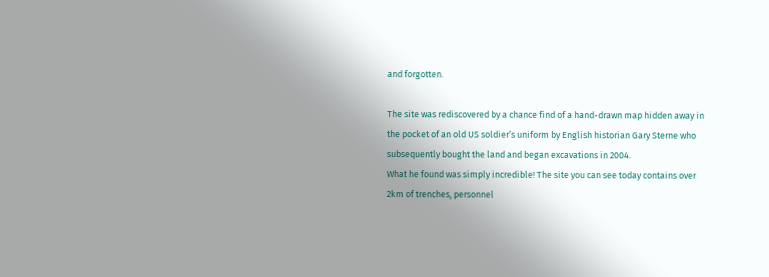and forgotten.

The site was rediscovered by a chance find of a hand-drawn map hidden away in the pocket of an old US soldier’s uniform by English historian Gary Sterne who subsequently bought the land and began excavations in 2004.
What he found was simply incredible! The site you can see today contains over 2km of trenches, personnel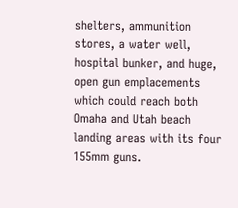shelters, ammunition stores, a water well, hospital bunker, and huge, open gun emplacements which could reach both Omaha and Utah beach landing areas with its four 155mm guns.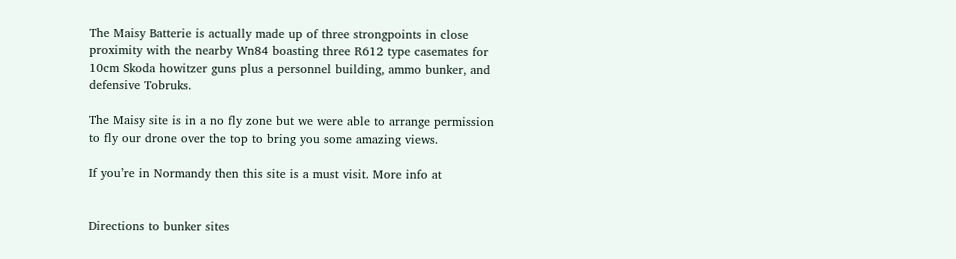The Maisy Batterie is actually made up of three strongpoints in close proximity with the nearby Wn84 boasting three R612 type casemates for 10cm Skoda howitzer guns plus a personnel building, ammo bunker, and defensive Tobruks.

The Maisy site is in a no fly zone but we were able to arrange permission to fly our drone over the top to bring you some amazing views.

If you’re in Normandy then this site is a must visit. More info at


Directions to bunker sites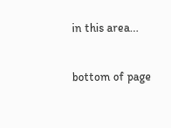in this area...

bottom of page